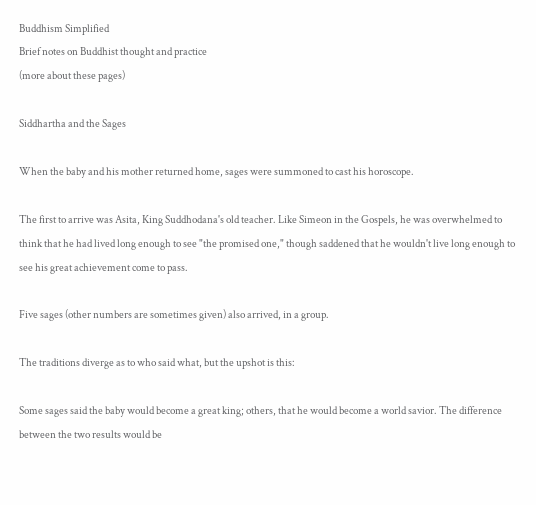Buddhism Simplified
Brief notes on Buddhist thought and practice
(more about these pages)

Siddhartha and the Sages

When the baby and his mother returned home, sages were summoned to cast his horoscope.

The first to arrive was Asita, King Suddhodana's old teacher. Like Simeon in the Gospels, he was overwhelmed to think that he had lived long enough to see "the promised one," though saddened that he wouldn't live long enough to see his great achievement come to pass.

Five sages (other numbers are sometimes given) also arrived, in a group.

The traditions diverge as to who said what, but the upshot is this:

Some sages said the baby would become a great king; others, that he would become a world savior. The difference between the two results would be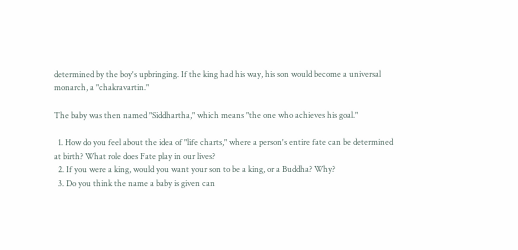determined by the boy's upbringing. If the king had his way, his son would become a universal monarch, a "chakravartin."

The baby was then named "Siddhartha," which means "the one who achieves his goal."

  1. How do you feel about the idea of "life charts," where a person's entire fate can be determined at birth? What role does Fate play in our lives?
  2. If you were a king, would you want your son to be a king, or a Buddha? Why?
  3. Do you think the name a baby is given can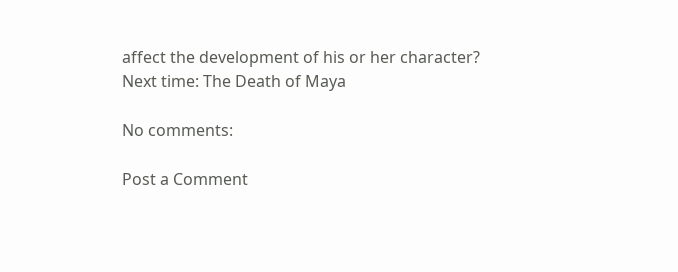affect the development of his or her character?
Next time: The Death of Maya

No comments:

Post a Comment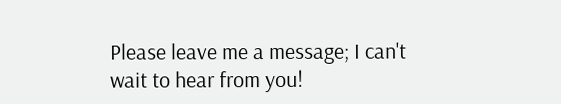Please leave me a message; I can't wait to hear from you!